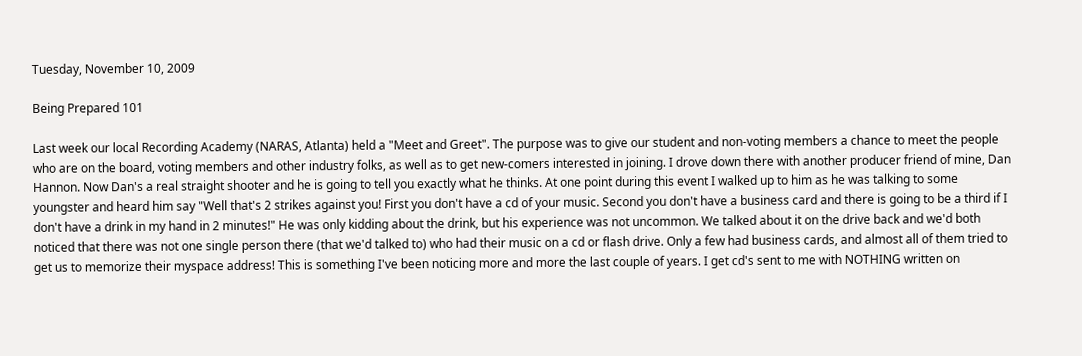Tuesday, November 10, 2009

Being Prepared 101

Last week our local Recording Academy (NARAS, Atlanta) held a "Meet and Greet". The purpose was to give our student and non-voting members a chance to meet the people who are on the board, voting members and other industry folks, as well as to get new-comers interested in joining. I drove down there with another producer friend of mine, Dan Hannon. Now Dan's a real straight shooter and he is going to tell you exactly what he thinks. At one point during this event I walked up to him as he was talking to some youngster and heard him say "Well that's 2 strikes against you! First you don't have a cd of your music. Second you don't have a business card and there is going to be a third if I don't have a drink in my hand in 2 minutes!" He was only kidding about the drink, but his experience was not uncommon. We talked about it on the drive back and we'd both noticed that there was not one single person there (that we'd talked to) who had their music on a cd or flash drive. Only a few had business cards, and almost all of them tried to get us to memorize their myspace address! This is something I've been noticing more and more the last couple of years. I get cd's sent to me with NOTHING written on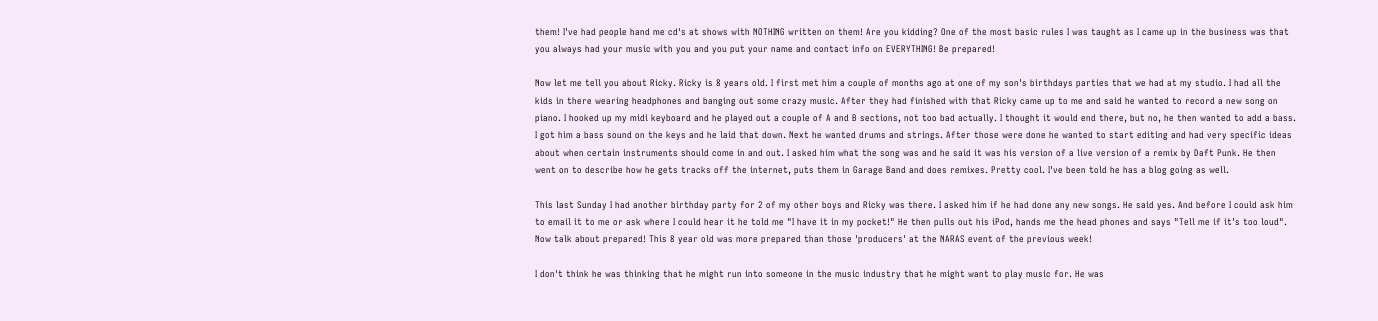them! I've had people hand me cd's at shows with NOTHING written on them! Are you kidding? One of the most basic rules I was taught as I came up in the business was that you always had your music with you and you put your name and contact info on EVERYTHING! Be prepared!

Now let me tell you about Ricky. Ricky is 8 years old. I first met him a couple of months ago at one of my son's birthdays parties that we had at my studio. I had all the kids in there wearing headphones and banging out some crazy music. After they had finished with that Ricky came up to me and said he wanted to record a new song on piano. I hooked up my midi keyboard and he played out a couple of A and B sections, not too bad actually. I thought it would end there, but no, he then wanted to add a bass. I got him a bass sound on the keys and he laid that down. Next he wanted drums and strings. After those were done he wanted to start editing and had very specific ideas about when certain instruments should come in and out. I asked him what the song was and he said it was his version of a live version of a remix by Daft Punk. He then went on to describe how he gets tracks off the internet, puts them in Garage Band and does remixes. Pretty cool. I've been told he has a blog going as well.

This last Sunday I had another birthday party for 2 of my other boys and Ricky was there. I asked him if he had done any new songs. He said yes. And before I could ask him to email it to me or ask where I could hear it he told me "I have it in my pocket!" He then pulls out his iPod, hands me the head phones and says "Tell me if it's too loud". Now talk about prepared! This 8 year old was more prepared than those 'producers' at the NARAS event of the previous week!

I don't think he was thinking that he might run into someone in the music industry that he might want to play music for. He was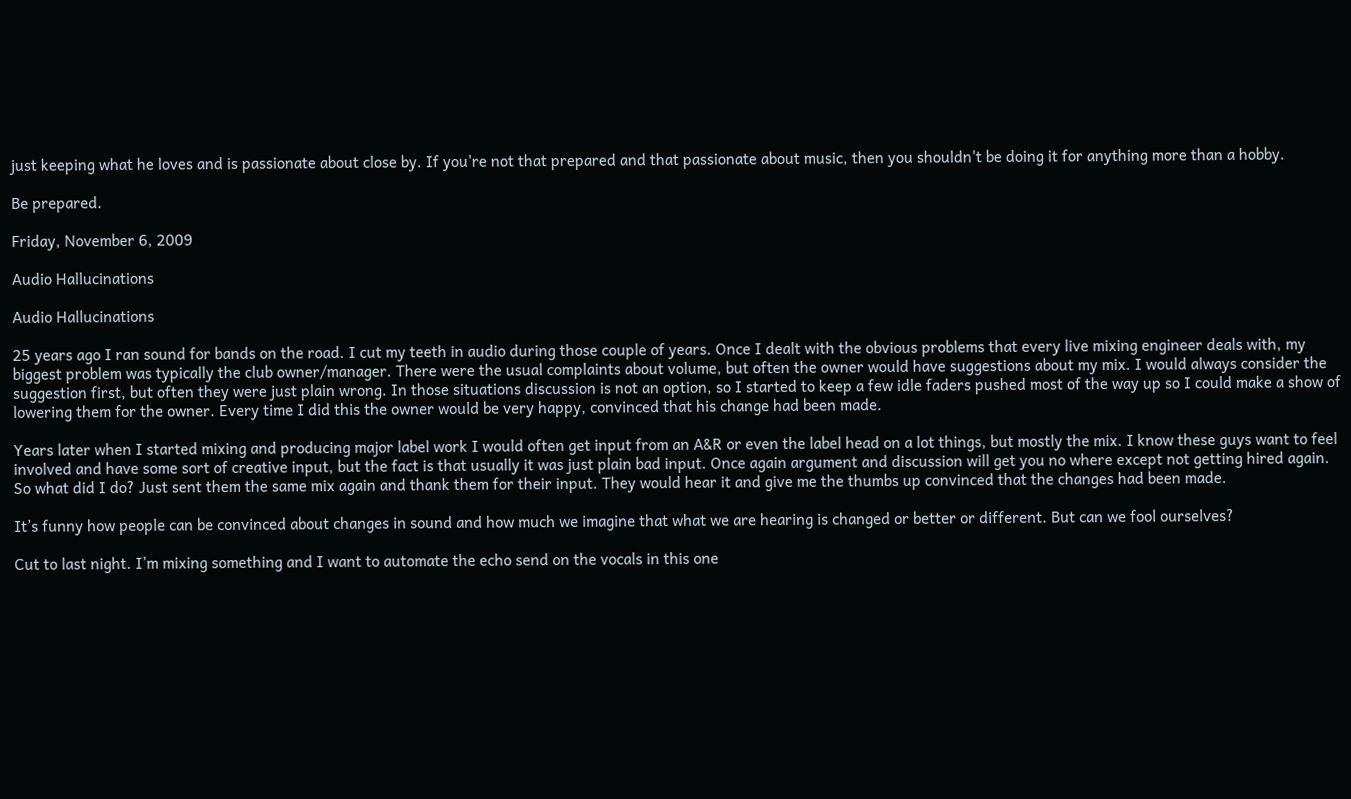just keeping what he loves and is passionate about close by. If you're not that prepared and that passionate about music, then you shouldn't be doing it for anything more than a hobby.

Be prepared.

Friday, November 6, 2009

Audio Hallucinations

Audio Hallucinations

25 years ago I ran sound for bands on the road. I cut my teeth in audio during those couple of years. Once I dealt with the obvious problems that every live mixing engineer deals with, my biggest problem was typically the club owner/manager. There were the usual complaints about volume, but often the owner would have suggestions about my mix. I would always consider the suggestion first, but often they were just plain wrong. In those situations discussion is not an option, so I started to keep a few idle faders pushed most of the way up so I could make a show of lowering them for the owner. Every time I did this the owner would be very happy, convinced that his change had been made.

Years later when I started mixing and producing major label work I would often get input from an A&R or even the label head on a lot things, but mostly the mix. I know these guys want to feel involved and have some sort of creative input, but the fact is that usually it was just plain bad input. Once again argument and discussion will get you no where except not getting hired again. So what did I do? Just sent them the same mix again and thank them for their input. They would hear it and give me the thumbs up convinced that the changes had been made.

It’s funny how people can be convinced about changes in sound and how much we imagine that what we are hearing is changed or better or different. But can we fool ourselves?

Cut to last night. I’m mixing something and I want to automate the echo send on the vocals in this one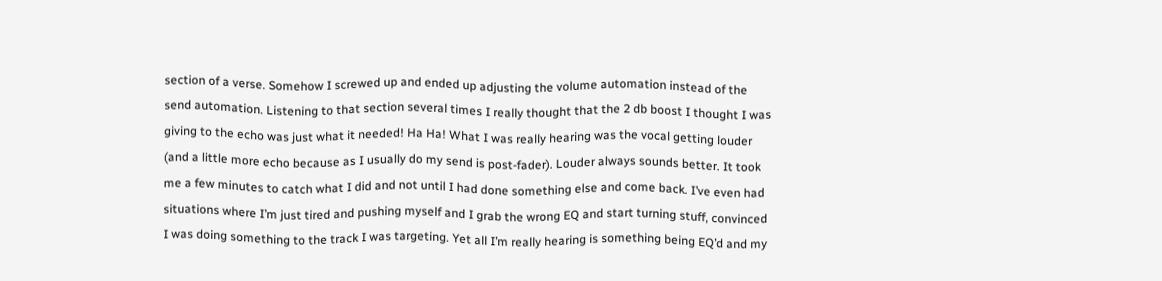section of a verse. Somehow I screwed up and ended up adjusting the volume automation instead of the send automation. Listening to that section several times I really thought that the 2 db boost I thought I was giving to the echo was just what it needed! Ha Ha! What I was really hearing was the vocal getting louder (and a little more echo because as I usually do my send is post-fader). Louder always sounds better. It took me a few minutes to catch what I did and not until I had done something else and come back. I’ve even had situations where I’m just tired and pushing myself and I grab the wrong EQ and start turning stuff, convinced I was doing something to the track I was targeting. Yet all I’m really hearing is something being EQ’d and my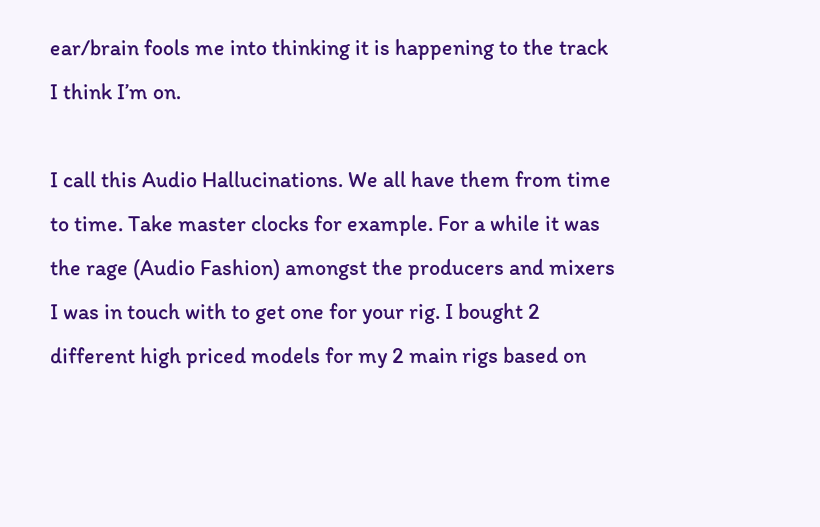ear/brain fools me into thinking it is happening to the track I think I’m on.

I call this Audio Hallucinations. We all have them from time to time. Take master clocks for example. For a while it was the rage (Audio Fashion) amongst the producers and mixers I was in touch with to get one for your rig. I bought 2 different high priced models for my 2 main rigs based on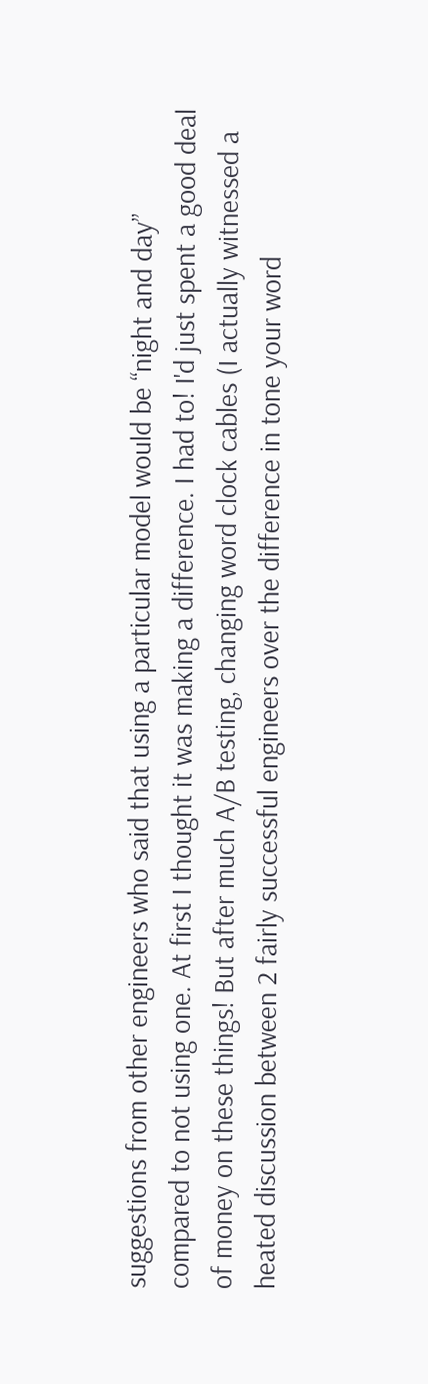suggestions from other engineers who said that using a particular model would be “night and day” compared to not using one. At first I thought it was making a difference. I had to! I'd just spent a good deal of money on these things! But after much A/B testing, changing word clock cables (I actually witnessed a heated discussion between 2 fairly successful engineers over the difference in tone your word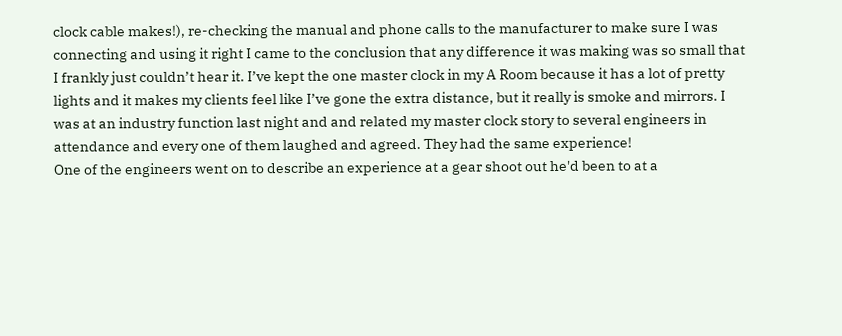clock cable makes!), re-checking the manual and phone calls to the manufacturer to make sure I was connecting and using it right I came to the conclusion that any difference it was making was so small that I frankly just couldn’t hear it. I’ve kept the one master clock in my A Room because it has a lot of pretty lights and it makes my clients feel like I’ve gone the extra distance, but it really is smoke and mirrors. I was at an industry function last night and and related my master clock story to several engineers in attendance and every one of them laughed and agreed. They had the same experience!
One of the engineers went on to describe an experience at a gear shoot out he'd been to at a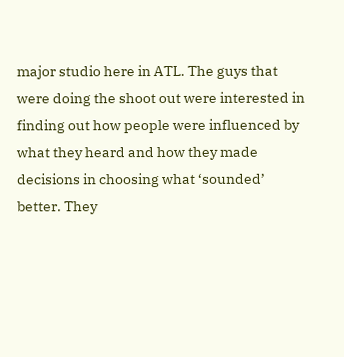major studio here in ATL. The guys that were doing the shoot out were interested in finding out how people were influenced by what they heard and how they made decisions in choosing what ‘sounded’ better. They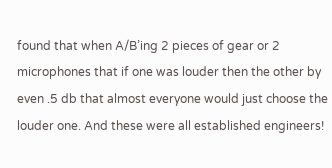found that when A/B’ing 2 pieces of gear or 2 microphones that if one was louder then the other by even .5 db that almost everyone would just choose the louder one. And these were all established engineers!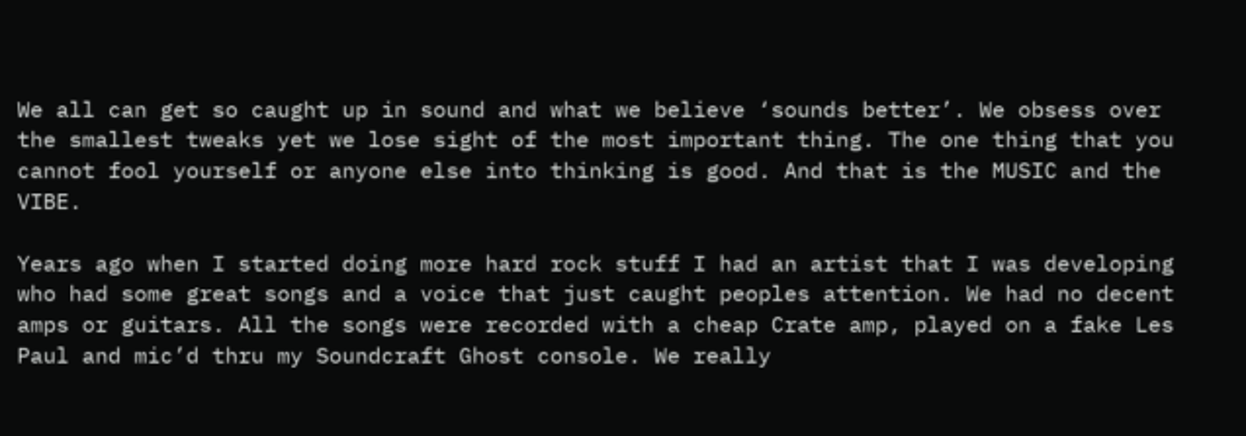We all can get so caught up in sound and what we believe ‘sounds better’. We obsess over the smallest tweaks yet we lose sight of the most important thing. The one thing that you cannot fool yourself or anyone else into thinking is good. And that is the MUSIC and the VIBE.

Years ago when I started doing more hard rock stuff I had an artist that I was developing who had some great songs and a voice that just caught peoples attention. We had no decent amps or guitars. All the songs were recorded with a cheap Crate amp, played on a fake Les Paul and mic’d thru my Soundcraft Ghost console. We really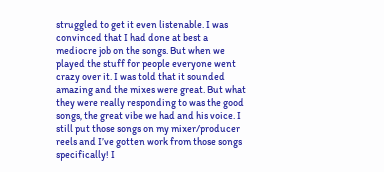struggled to get it even listenable. I was convinced that I had done at best a mediocre job on the songs. But when we played the stuff for people everyone went crazy over it. I was told that it sounded amazing and the mixes were great. But what they were really responding to was the good songs, the great vibe we had and his voice. I still put those songs on my mixer/producer reels and I’ve gotten work from those songs specifically! I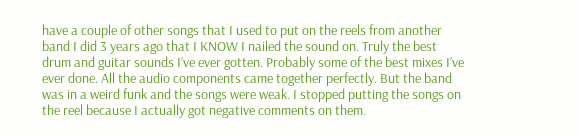have a couple of other songs that I used to put on the reels from another band I did 3 years ago that I KNOW I nailed the sound on. Truly the best drum and guitar sounds I’ve ever gotten. Probably some of the best mixes I’ve ever done. All the audio components came together perfectly. But the band was in a weird funk and the songs were weak. I stopped putting the songs on the reel because I actually got negative comments on them.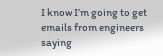I know I’m going to get emails from engineers saying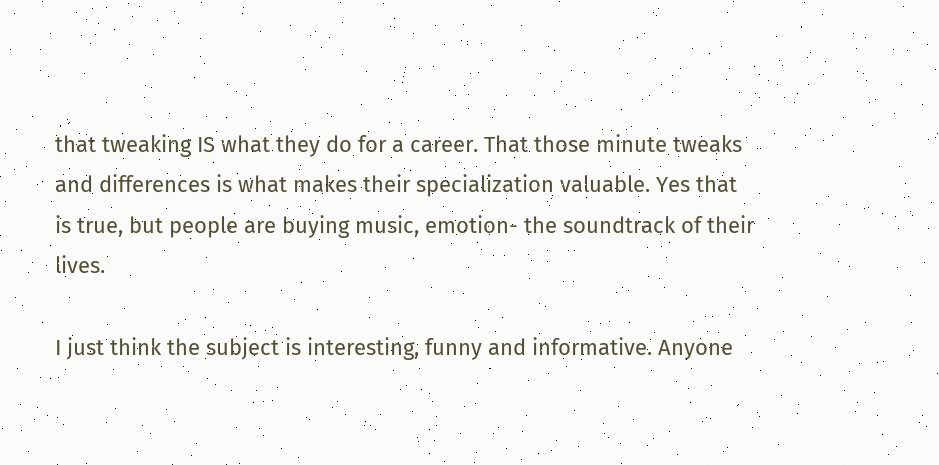that tweaking IS what they do for a career. That those minute tweaks and differences is what makes their specialization valuable. Yes that is true, but people are buying music, emotion- the soundtrack of their lives.

I just think the subject is interesting, funny and informative. Anyone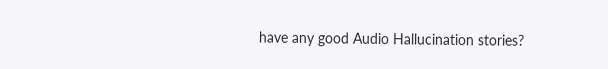have any good Audio Hallucination stories?